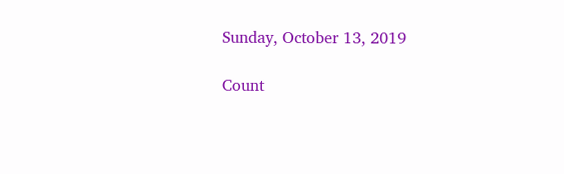Sunday, October 13, 2019

Count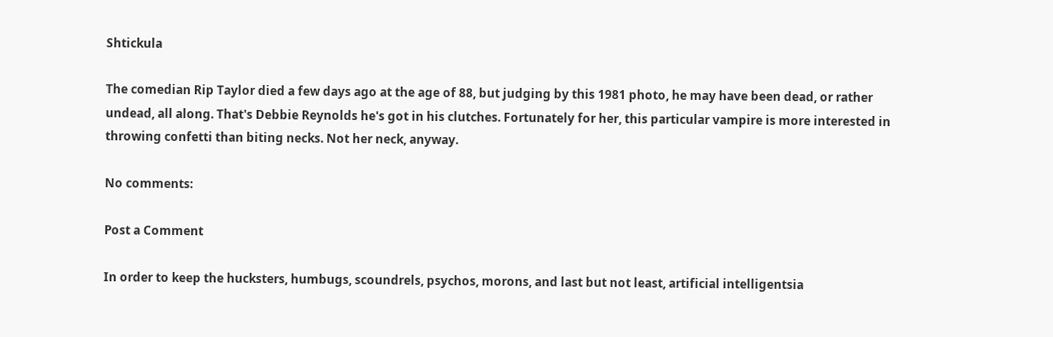Shtickula

The comedian Rip Taylor died a few days ago at the age of 88, but judging by this 1981 photo, he may have been dead, or rather undead, all along. That's Debbie Reynolds he's got in his clutches. Fortunately for her, this particular vampire is more interested in throwing confetti than biting necks. Not her neck, anyway.

No comments:

Post a Comment

In order to keep the hucksters, humbugs, scoundrels, psychos, morons, and last but not least, artificial intelligentsia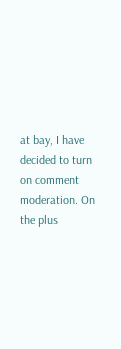at bay, I have decided to turn on comment moderation. On the plus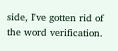side, I've gotten rid of the word verification.